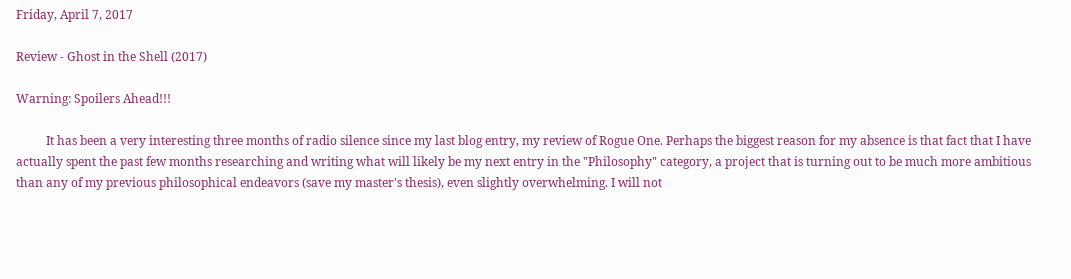Friday, April 7, 2017

Review - Ghost in the Shell (2017)

Warning: Spoilers Ahead!!!

          It has been a very interesting three months of radio silence since my last blog entry, my review of Rogue One. Perhaps the biggest reason for my absence is that fact that I have actually spent the past few months researching and writing what will likely be my next entry in the "Philosophy" category, a project that is turning out to be much more ambitious than any of my previous philosophical endeavors (save my master's thesis), even slightly overwhelming. I will not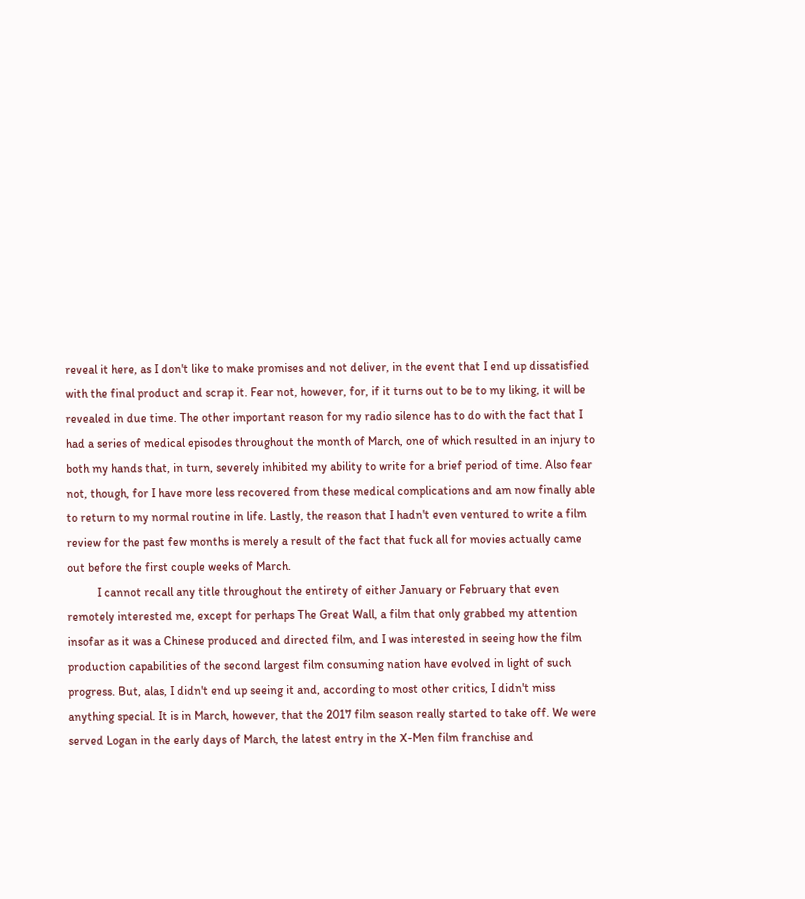reveal it here, as I don't like to make promises and not deliver, in the event that I end up dissatisfied with the final product and scrap it. Fear not, however, for, if it turns out to be to my liking, it will be revealed in due time. The other important reason for my radio silence has to do with the fact that I had a series of medical episodes throughout the month of March, one of which resulted in an injury to both my hands that, in turn, severely inhibited my ability to write for a brief period of time. Also fear not, though, for I have more less recovered from these medical complications and am now finally able to return to my normal routine in life. Lastly, the reason that I hadn't even ventured to write a film review for the past few months is merely a result of the fact that fuck all for movies actually came out before the first couple weeks of March.
          I cannot recall any title throughout the entirety of either January or February that even remotely interested me, except for perhaps The Great Wall, a film that only grabbed my attention insofar as it was a Chinese produced and directed film, and I was interested in seeing how the film production capabilities of the second largest film consuming nation have evolved in light of such progress. But, alas, I didn't end up seeing it and, according to most other critics, I didn't miss anything special. It is in March, however, that the 2017 film season really started to take off. We were served Logan in the early days of March, the latest entry in the X-Men film franchise and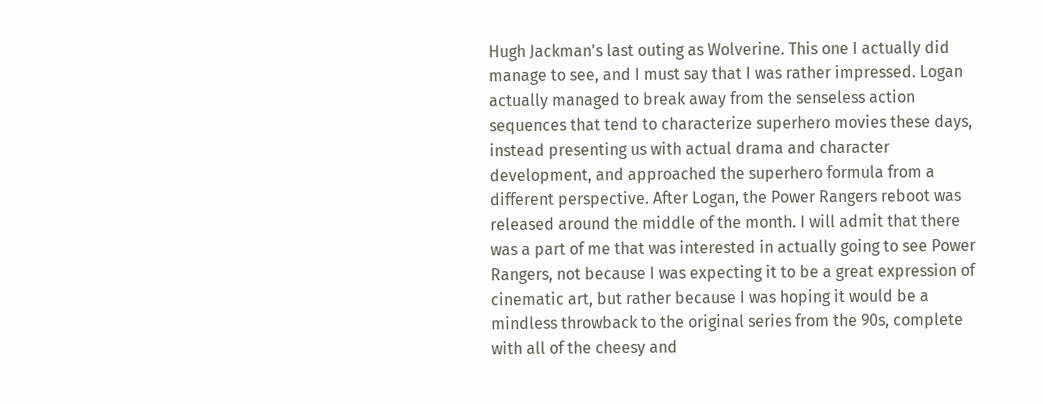Hugh Jackman's last outing as Wolverine. This one I actually did manage to see, and I must say that I was rather impressed. Logan actually managed to break away from the senseless action sequences that tend to characterize superhero movies these days, instead presenting us with actual drama and character development, and approached the superhero formula from a different perspective. After Logan, the Power Rangers reboot was released around the middle of the month. I will admit that there was a part of me that was interested in actually going to see Power Rangers, not because I was expecting it to be a great expression of cinematic art, but rather because I was hoping it would be a mindless throwback to the original series from the 90s, complete with all of the cheesy and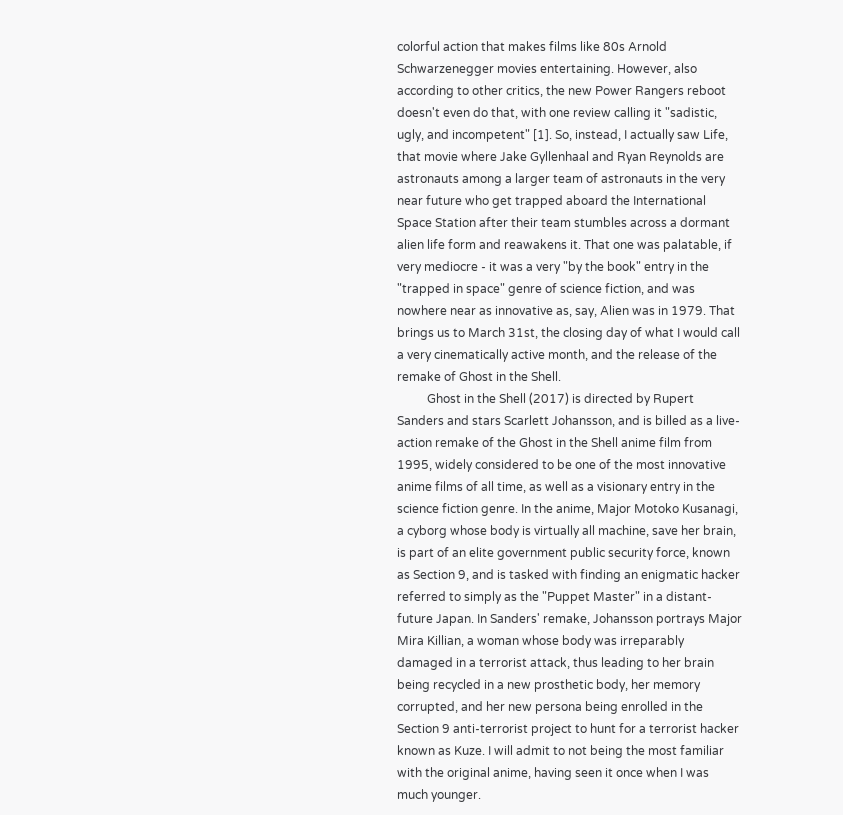colorful action that makes films like 80s Arnold Schwarzenegger movies entertaining. However, also according to other critics, the new Power Rangers reboot doesn't even do that, with one review calling it "sadistic, ugly, and incompetent" [1]. So, instead, I actually saw Life, that movie where Jake Gyllenhaal and Ryan Reynolds are astronauts among a larger team of astronauts in the very near future who get trapped aboard the International Space Station after their team stumbles across a dormant alien life form and reawakens it. That one was palatable, if very mediocre - it was a very "by the book" entry in the "trapped in space" genre of science fiction, and was nowhere near as innovative as, say, Alien was in 1979. That brings us to March 31st, the closing day of what I would call a very cinematically active month, and the release of the remake of Ghost in the Shell.
          Ghost in the Shell (2017) is directed by Rupert Sanders and stars Scarlett Johansson, and is billed as a live-action remake of the Ghost in the Shell anime film from 1995, widely considered to be one of the most innovative anime films of all time, as well as a visionary entry in the science fiction genre. In the anime, Major Motoko Kusanagi, a cyborg whose body is virtually all machine, save her brain, is part of an elite government public security force, known as Section 9, and is tasked with finding an enigmatic hacker referred to simply as the "Puppet Master" in a distant-future Japan. In Sanders' remake, Johansson portrays Major Mira Killian, a woman whose body was irreparably damaged in a terrorist attack, thus leading to her brain being recycled in a new prosthetic body, her memory corrupted, and her new persona being enrolled in the Section 9 anti-terrorist project to hunt for a terrorist hacker known as Kuze. I will admit to not being the most familiar with the original anime, having seen it once when I was much younger.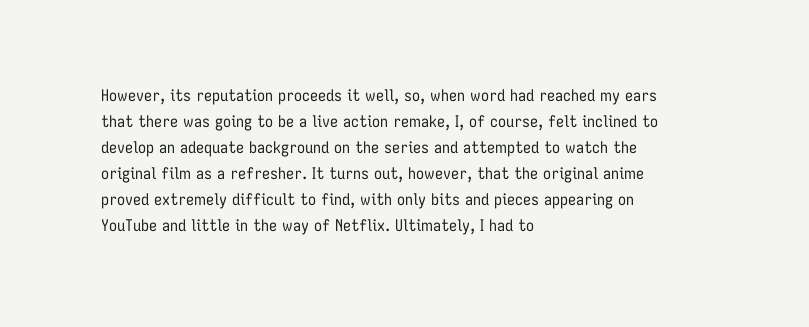However, its reputation proceeds it well, so, when word had reached my ears that there was going to be a live action remake, I, of course, felt inclined to develop an adequate background on the series and attempted to watch the original film as a refresher. It turns out, however, that the original anime proved extremely difficult to find, with only bits and pieces appearing on YouTube and little in the way of Netflix. Ultimately, I had to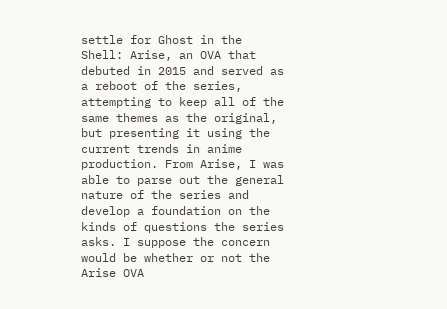settle for Ghost in the Shell: Arise, an OVA that debuted in 2015 and served as a reboot of the series, attempting to keep all of the same themes as the original, but presenting it using the current trends in anime production. From Arise, I was able to parse out the general nature of the series and develop a foundation on the kinds of questions the series asks. I suppose the concern would be whether or not the Arise OVA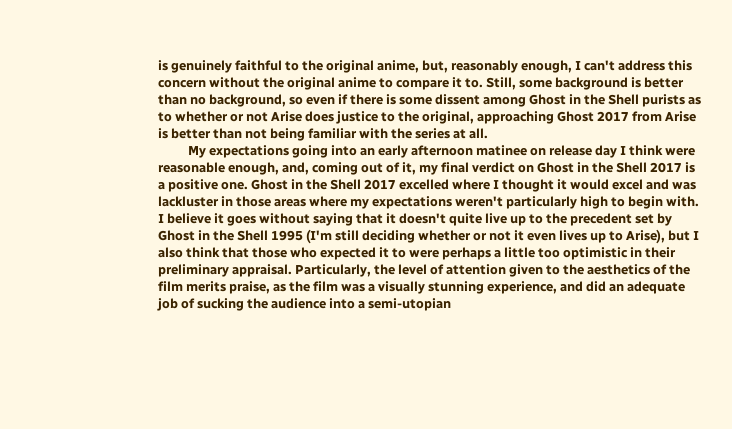is genuinely faithful to the original anime, but, reasonably enough, I can't address this concern without the original anime to compare it to. Still, some background is better than no background, so even if there is some dissent among Ghost in the Shell purists as to whether or not Arise does justice to the original, approaching Ghost 2017 from Arise is better than not being familiar with the series at all.
          My expectations going into an early afternoon matinee on release day I think were reasonable enough, and, coming out of it, my final verdict on Ghost in the Shell 2017 is a positive one. Ghost in the Shell 2017 excelled where I thought it would excel and was lackluster in those areas where my expectations weren't particularly high to begin with. I believe it goes without saying that it doesn't quite live up to the precedent set by Ghost in the Shell 1995 (I'm still deciding whether or not it even lives up to Arise), but I also think that those who expected it to were perhaps a little too optimistic in their preliminary appraisal. Particularly, the level of attention given to the aesthetics of the film merits praise, as the film was a visually stunning experience, and did an adequate job of sucking the audience into a semi-utopian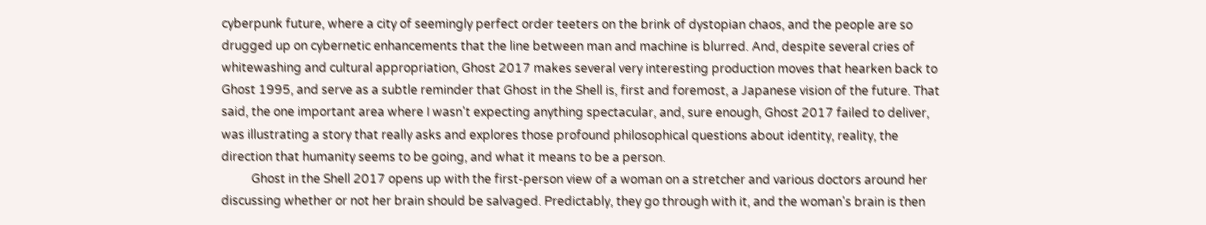cyberpunk future, where a city of seemingly perfect order teeters on the brink of dystopian chaos, and the people are so drugged up on cybernetic enhancements that the line between man and machine is blurred. And, despite several cries of whitewashing and cultural appropriation, Ghost 2017 makes several very interesting production moves that hearken back to Ghost 1995, and serve as a subtle reminder that Ghost in the Shell is, first and foremost, a Japanese vision of the future. That said, the one important area where I wasn't expecting anything spectacular, and, sure enough, Ghost 2017 failed to deliver, was illustrating a story that really asks and explores those profound philosophical questions about identity, reality, the direction that humanity seems to be going, and what it means to be a person.
          Ghost in the Shell 2017 opens up with the first-person view of a woman on a stretcher and various doctors around her discussing whether or not her brain should be salvaged. Predictably, they go through with it, and the woman's brain is then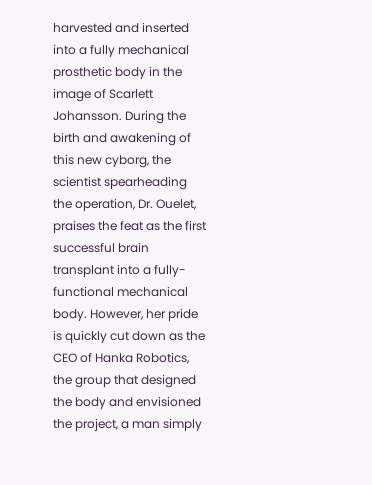harvested and inserted into a fully mechanical prosthetic body in the image of Scarlett Johansson. During the birth and awakening of this new cyborg, the scientist spearheading the operation, Dr. Ouelet, praises the feat as the first successful brain transplant into a fully-functional mechanical body. However, her pride is quickly cut down as the CEO of Hanka Robotics, the group that designed the body and envisioned the project, a man simply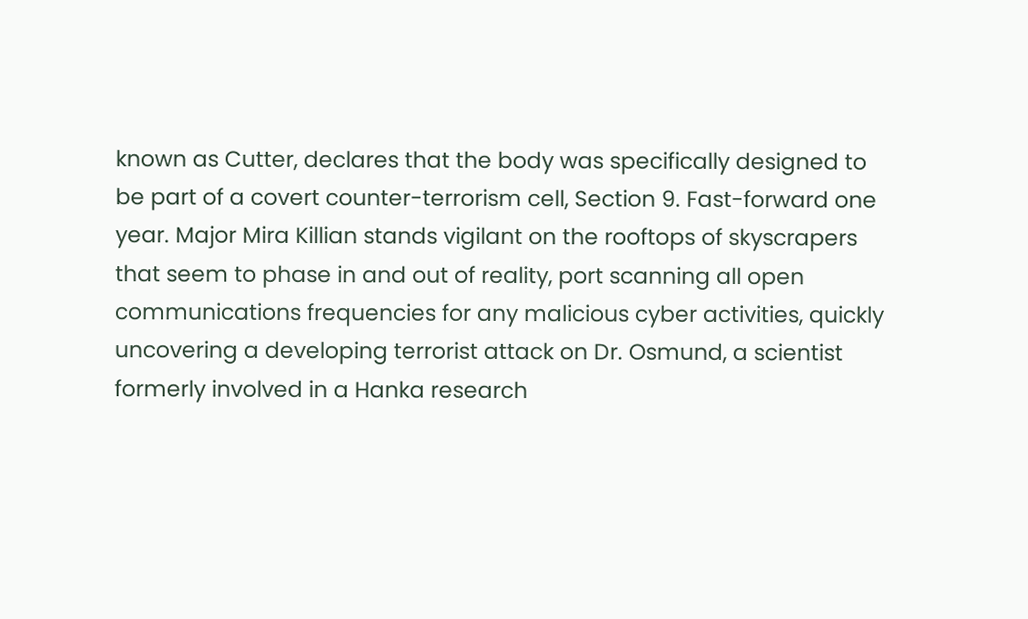known as Cutter, declares that the body was specifically designed to be part of a covert counter-terrorism cell, Section 9. Fast-forward one year. Major Mira Killian stands vigilant on the rooftops of skyscrapers that seem to phase in and out of reality, port scanning all open communications frequencies for any malicious cyber activities, quickly uncovering a developing terrorist attack on Dr. Osmund, a scientist formerly involved in a Hanka research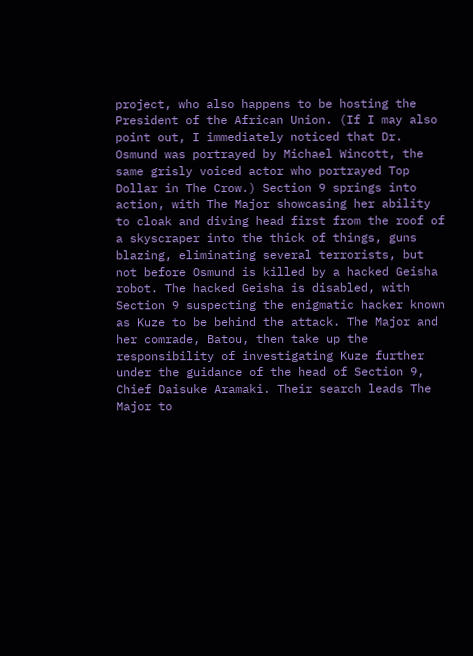project, who also happens to be hosting the President of the African Union. (If I may also point out, I immediately noticed that Dr. Osmund was portrayed by Michael Wincott, the same grisly voiced actor who portrayed Top Dollar in The Crow.) Section 9 springs into action, with The Major showcasing her ability to cloak and diving head first from the roof of a skyscraper into the thick of things, guns blazing, eliminating several terrorists, but not before Osmund is killed by a hacked Geisha robot. The hacked Geisha is disabled, with Section 9 suspecting the enigmatic hacker known as Kuze to be behind the attack. The Major and her comrade, Batou, then take up the responsibility of investigating Kuze further under the guidance of the head of Section 9, Chief Daisuke Aramaki. Their search leads The Major to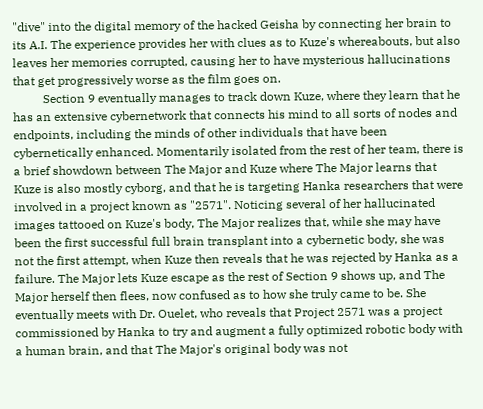"dive" into the digital memory of the hacked Geisha by connecting her brain to its A.I. The experience provides her with clues as to Kuze's whereabouts, but also leaves her memories corrupted, causing her to have mysterious hallucinations that get progressively worse as the film goes on.
          Section 9 eventually manages to track down Kuze, where they learn that he has an extensive cybernetwork that connects his mind to all sorts of nodes and endpoints, including the minds of other individuals that have been cybernetically enhanced. Momentarily isolated from the rest of her team, there is a brief showdown between The Major and Kuze where The Major learns that Kuze is also mostly cyborg, and that he is targeting Hanka researchers that were involved in a project known as "2571". Noticing several of her hallucinated images tattooed on Kuze's body, The Major realizes that, while she may have been the first successful full brain transplant into a cybernetic body, she was not the first attempt, when Kuze then reveals that he was rejected by Hanka as a failure. The Major lets Kuze escape as the rest of Section 9 shows up, and The Major herself then flees, now confused as to how she truly came to be. She eventually meets with Dr. Ouelet, who reveals that Project 2571 was a project commissioned by Hanka to try and augment a fully optimized robotic body with a human brain, and that The Major's original body was not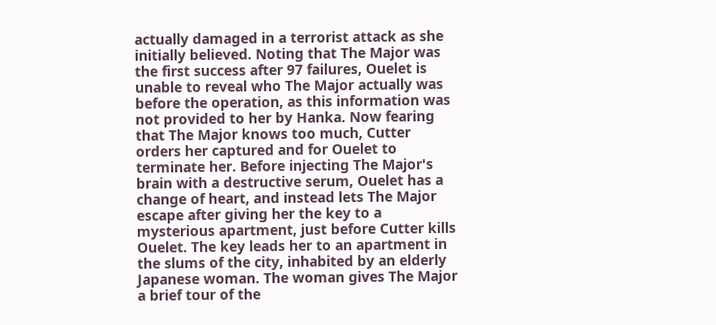actually damaged in a terrorist attack as she initially believed. Noting that The Major was the first success after 97 failures, Ouelet is unable to reveal who The Major actually was before the operation, as this information was not provided to her by Hanka. Now fearing that The Major knows too much, Cutter orders her captured and for Ouelet to terminate her. Before injecting The Major's brain with a destructive serum, Ouelet has a change of heart, and instead lets The Major escape after giving her the key to a mysterious apartment, just before Cutter kills Ouelet. The key leads her to an apartment in the slums of the city, inhabited by an elderly Japanese woman. The woman gives The Major a brief tour of the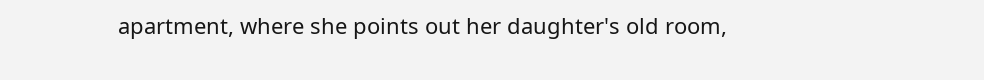apartment, where she points out her daughter's old room,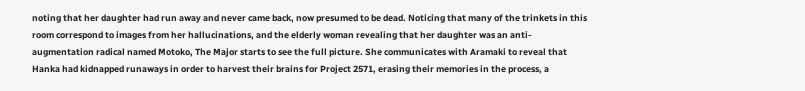noting that her daughter had run away and never came back, now presumed to be dead. Noticing that many of the trinkets in this room correspond to images from her hallucinations, and the elderly woman revealing that her daughter was an anti-augmentation radical named Motoko, The Major starts to see the full picture. She communicates with Aramaki to reveal that Hanka had kidnapped runaways in order to harvest their brains for Project 2571, erasing their memories in the process, a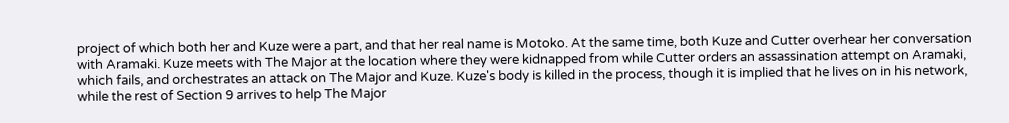project of which both her and Kuze were a part, and that her real name is Motoko. At the same time, both Kuze and Cutter overhear her conversation with Aramaki. Kuze meets with The Major at the location where they were kidnapped from while Cutter orders an assassination attempt on Aramaki, which fails, and orchestrates an attack on The Major and Kuze. Kuze's body is killed in the process, though it is implied that he lives on in his network, while the rest of Section 9 arrives to help The Major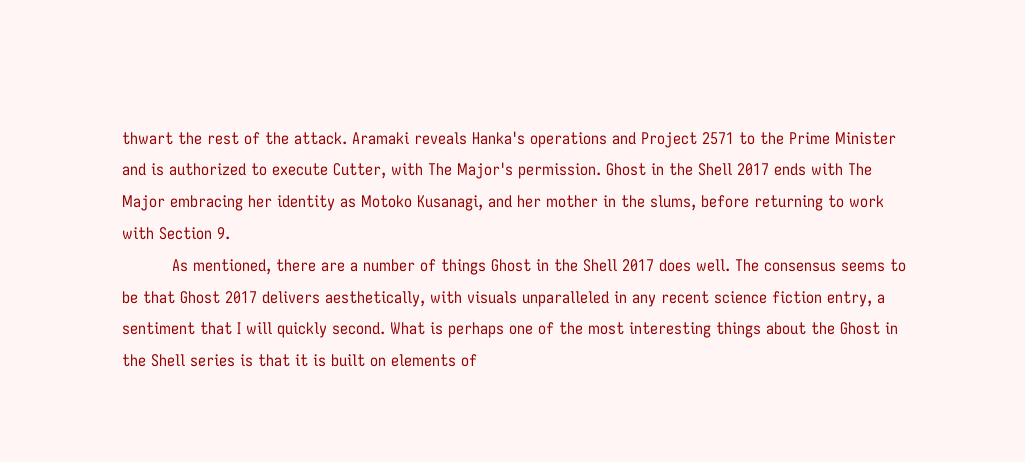thwart the rest of the attack. Aramaki reveals Hanka's operations and Project 2571 to the Prime Minister and is authorized to execute Cutter, with The Major's permission. Ghost in the Shell 2017 ends with The Major embracing her identity as Motoko Kusanagi, and her mother in the slums, before returning to work with Section 9.
          As mentioned, there are a number of things Ghost in the Shell 2017 does well. The consensus seems to be that Ghost 2017 delivers aesthetically, with visuals unparalleled in any recent science fiction entry, a sentiment that I will quickly second. What is perhaps one of the most interesting things about the Ghost in the Shell series is that it is built on elements of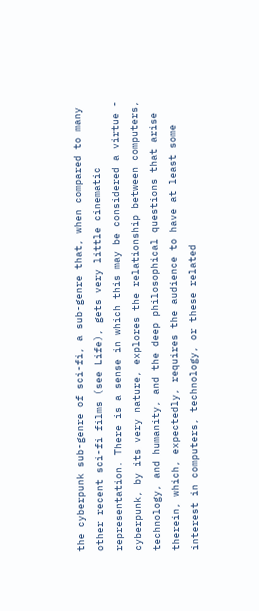the cyberpunk sub-genre of sci-fi, a sub-genre that, when compared to many other recent sci-fi films (see Life), gets very little cinematic representation. There is a sense in which this may be considered a virtue - cyberpunk, by its very nature, explores the relationship between computers, technology, and humanity, and the deep philosophical questions that arise therein, which, expectedly, requires the audience to have at least some interest in computers, technology, or these related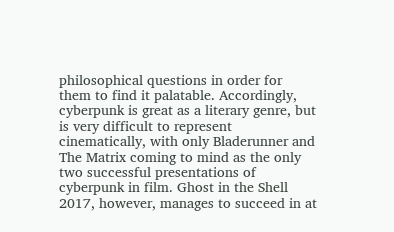philosophical questions in order for them to find it palatable. Accordingly, cyberpunk is great as a literary genre, but is very difficult to represent cinematically, with only Bladerunner and The Matrix coming to mind as the only two successful presentations of cyberpunk in film. Ghost in the Shell 2017, however, manages to succeed in at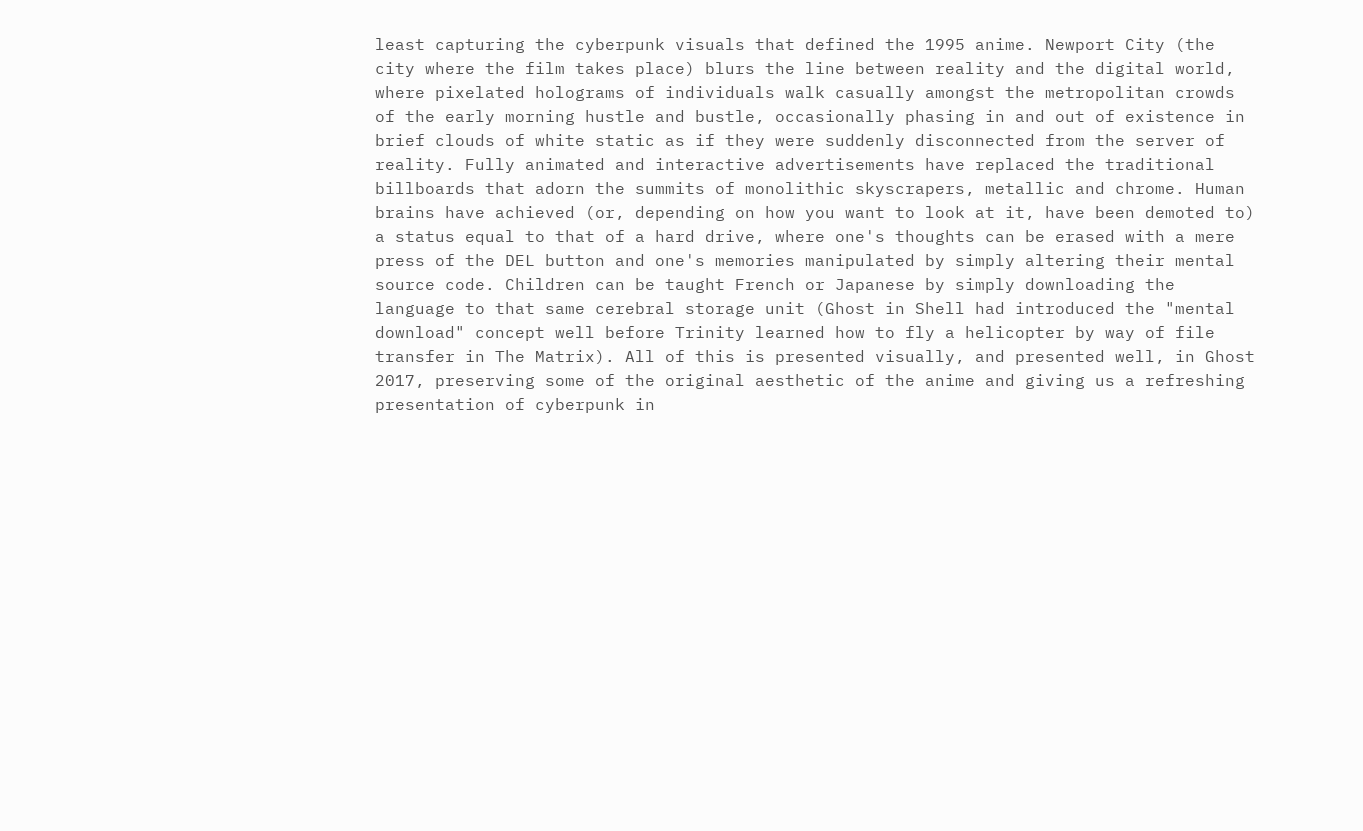least capturing the cyberpunk visuals that defined the 1995 anime. Newport City (the city where the film takes place) blurs the line between reality and the digital world, where pixelated holograms of individuals walk casually amongst the metropolitan crowds of the early morning hustle and bustle, occasionally phasing in and out of existence in brief clouds of white static as if they were suddenly disconnected from the server of reality. Fully animated and interactive advertisements have replaced the traditional billboards that adorn the summits of monolithic skyscrapers, metallic and chrome. Human brains have achieved (or, depending on how you want to look at it, have been demoted to) a status equal to that of a hard drive, where one's thoughts can be erased with a mere press of the DEL button and one's memories manipulated by simply altering their mental source code. Children can be taught French or Japanese by simply downloading the language to that same cerebral storage unit (Ghost in Shell had introduced the "mental download" concept well before Trinity learned how to fly a helicopter by way of file transfer in The Matrix). All of this is presented visually, and presented well, in Ghost 2017, preserving some of the original aesthetic of the anime and giving us a refreshing presentation of cyberpunk in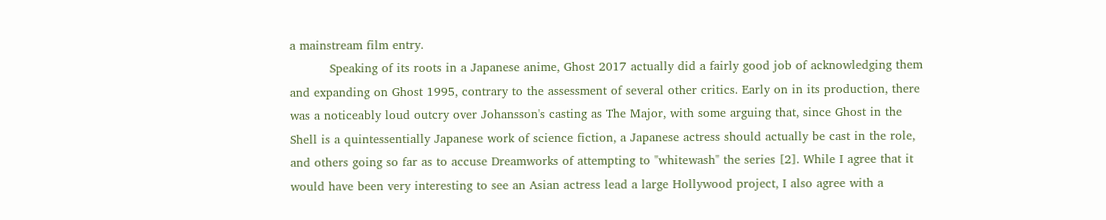a mainstream film entry.
          Speaking of its roots in a Japanese anime, Ghost 2017 actually did a fairly good job of acknowledging them and expanding on Ghost 1995, contrary to the assessment of several other critics. Early on in its production, there was a noticeably loud outcry over Johansson's casting as The Major, with some arguing that, since Ghost in the Shell is a quintessentially Japanese work of science fiction, a Japanese actress should actually be cast in the role, and others going so far as to accuse Dreamworks of attempting to "whitewash" the series [2]. While I agree that it would have been very interesting to see an Asian actress lead a large Hollywood project, I also agree with a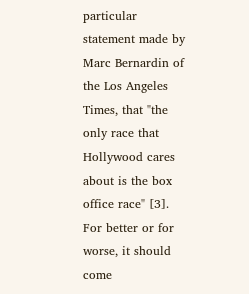particular statement made by Marc Bernardin of the Los Angeles Times, that "the only race that Hollywood cares about is the box office race" [3]. For better or for worse, it should come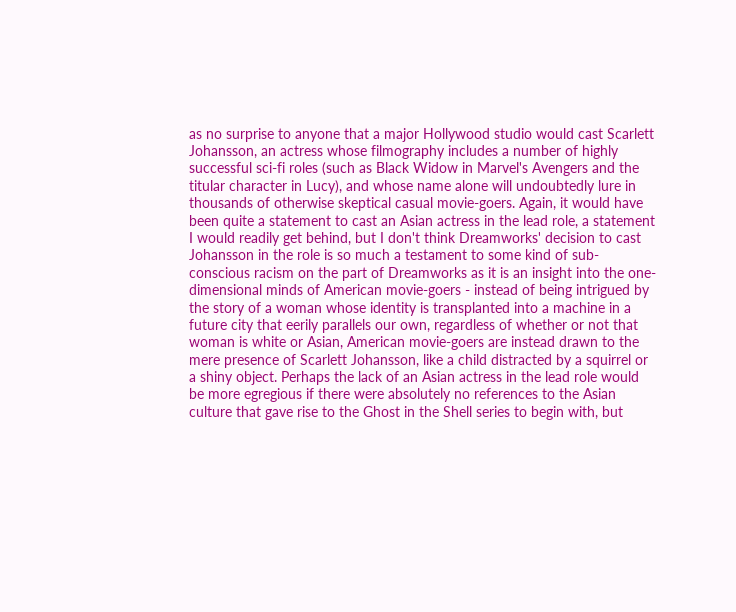as no surprise to anyone that a major Hollywood studio would cast Scarlett Johansson, an actress whose filmography includes a number of highly successful sci-fi roles (such as Black Widow in Marvel's Avengers and the titular character in Lucy), and whose name alone will undoubtedly lure in thousands of otherwise skeptical casual movie-goers. Again, it would have been quite a statement to cast an Asian actress in the lead role, a statement I would readily get behind, but I don't think Dreamworks' decision to cast Johansson in the role is so much a testament to some kind of sub-conscious racism on the part of Dreamworks as it is an insight into the one-dimensional minds of American movie-goers - instead of being intrigued by the story of a woman whose identity is transplanted into a machine in a future city that eerily parallels our own, regardless of whether or not that woman is white or Asian, American movie-goers are instead drawn to the mere presence of Scarlett Johansson, like a child distracted by a squirrel or a shiny object. Perhaps the lack of an Asian actress in the lead role would be more egregious if there were absolutely no references to the Asian culture that gave rise to the Ghost in the Shell series to begin with, but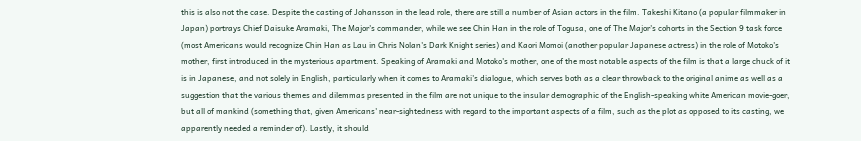this is also not the case. Despite the casting of Johansson in the lead role, there are still a number of Asian actors in the film. Takeshi Kitano (a popular filmmaker in Japan) portrays Chief Daisuke Aramaki, The Major's commander, while we see Chin Han in the role of Togusa, one of The Major's cohorts in the Section 9 task force (most Americans would recognize Chin Han as Lau in Chris Nolan's Dark Knight series) and Kaori Momoi (another popular Japanese actress) in the role of Motoko's mother, first introduced in the mysterious apartment. Speaking of Aramaki and Motoko's mother, one of the most notable aspects of the film is that a large chuck of it is in Japanese, and not solely in English, particularly when it comes to Aramaki's dialogue, which serves both as a clear throwback to the original anime as well as a suggestion that the various themes and dilemmas presented in the film are not unique to the insular demographic of the English-speaking white American movie-goer, but all of mankind (something that, given Americans' near-sightedness with regard to the important aspects of a film, such as the plot as opposed to its casting, we apparently needed a reminder of). Lastly, it should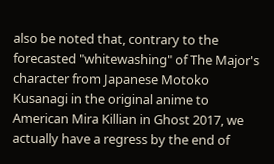also be noted that, contrary to the forecasted "whitewashing" of The Major's character from Japanese Motoko Kusanagi in the original anime to American Mira Killian in Ghost 2017, we actually have a regress by the end of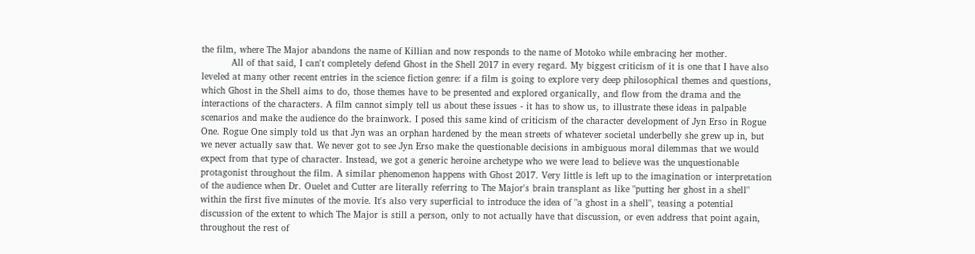the film, where The Major abandons the name of Killian and now responds to the name of Motoko while embracing her mother.
          All of that said, I can't completely defend Ghost in the Shell 2017 in every regard. My biggest criticism of it is one that I have also leveled at many other recent entries in the science fiction genre: if a film is going to explore very deep philosophical themes and questions, which Ghost in the Shell aims to do, those themes have to be presented and explored organically, and flow from the drama and the interactions of the characters. A film cannot simply tell us about these issues - it has to show us, to illustrate these ideas in palpable scenarios and make the audience do the brainwork. I posed this same kind of criticism of the character development of Jyn Erso in Rogue One. Rogue One simply told us that Jyn was an orphan hardened by the mean streets of whatever societal underbelly she grew up in, but we never actually saw that. We never got to see Jyn Erso make the questionable decisions in ambiguous moral dilemmas that we would expect from that type of character. Instead, we got a generic heroine archetype who we were lead to believe was the unquestionable protagonist throughout the film. A similar phenomenon happens with Ghost 2017. Very little is left up to the imagination or interpretation of the audience when Dr. Ouelet and Cutter are literally referring to The Major's brain transplant as like "putting her ghost in a shell" within the first five minutes of the movie. It's also very superficial to introduce the idea of "a ghost in a shell", teasing a potential discussion of the extent to which The Major is still a person, only to not actually have that discussion, or even address that point again, throughout the rest of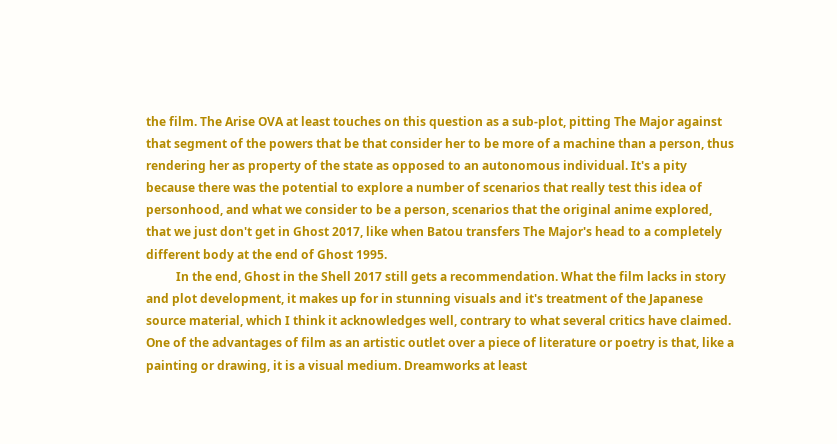the film. The Arise OVA at least touches on this question as a sub-plot, pitting The Major against that segment of the powers that be that consider her to be more of a machine than a person, thus rendering her as property of the state as opposed to an autonomous individual. It's a pity because there was the potential to explore a number of scenarios that really test this idea of personhood, and what we consider to be a person, scenarios that the original anime explored, that we just don't get in Ghost 2017, like when Batou transfers The Major's head to a completely different body at the end of Ghost 1995.
          In the end, Ghost in the Shell 2017 still gets a recommendation. What the film lacks in story and plot development, it makes up for in stunning visuals and it's treatment of the Japanese source material, which I think it acknowledges well, contrary to what several critics have claimed. One of the advantages of film as an artistic outlet over a piece of literature or poetry is that, like a painting or drawing, it is a visual medium. Dreamworks at least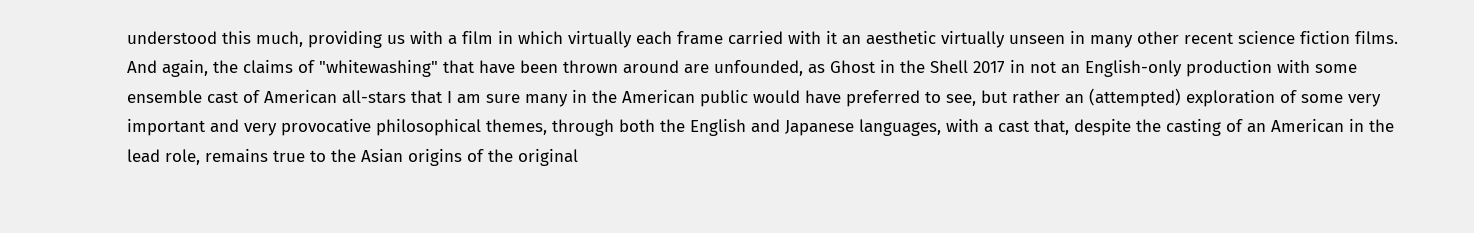understood this much, providing us with a film in which virtually each frame carried with it an aesthetic virtually unseen in many other recent science fiction films. And again, the claims of "whitewashing" that have been thrown around are unfounded, as Ghost in the Shell 2017 in not an English-only production with some ensemble cast of American all-stars that I am sure many in the American public would have preferred to see, but rather an (attempted) exploration of some very important and very provocative philosophical themes, through both the English and Japanese languages, with a cast that, despite the casting of an American in the lead role, remains true to the Asian origins of the original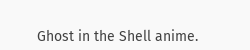Ghost in the Shell anime.